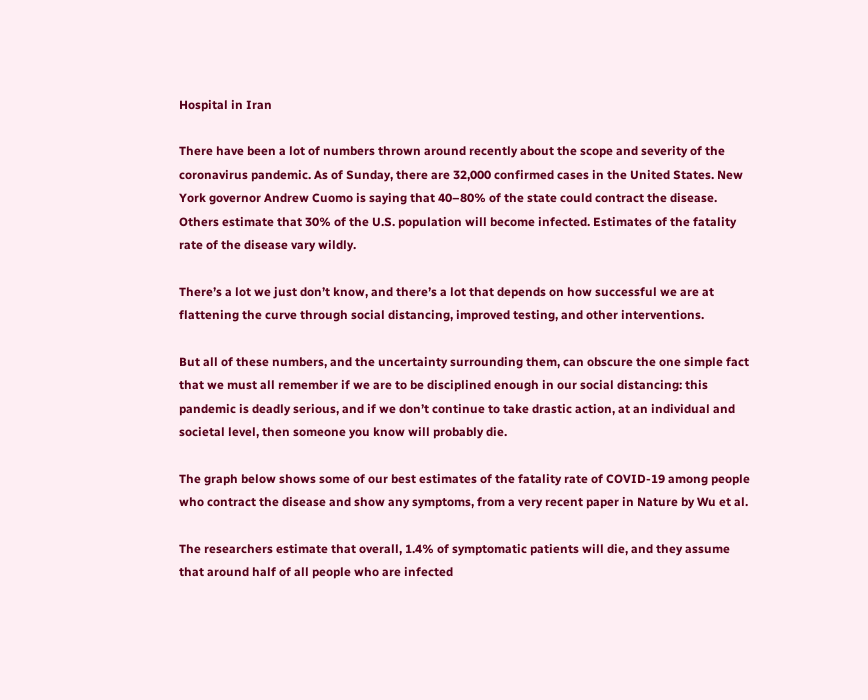Hospital in Iran

There have been a lot of numbers thrown around recently about the scope and severity of the coronavirus pandemic. As of Sunday, there are 32,000 confirmed cases in the United States. New York governor Andrew Cuomo is saying that 40–80% of the state could contract the disease. Others estimate that 30% of the U.S. population will become infected. Estimates of the fatality rate of the disease vary wildly.

There’s a lot we just don’t know, and there’s a lot that depends on how successful we are at flattening the curve through social distancing, improved testing, and other interventions.

But all of these numbers, and the uncertainty surrounding them, can obscure the one simple fact that we must all remember if we are to be disciplined enough in our social distancing: this pandemic is deadly serious, and if we don’t continue to take drastic action, at an individual and societal level, then someone you know will probably die.

The graph below shows some of our best estimates of the fatality rate of COVID-19 among people who contract the disease and show any symptoms, from a very recent paper in Nature by Wu et al.

The researchers estimate that overall, 1.4% of symptomatic patients will die, and they assume that around half of all people who are infected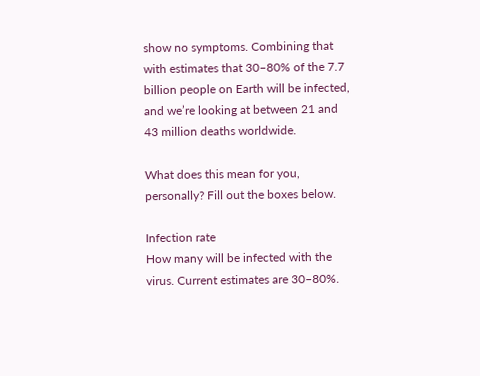show no symptoms. Combining that with estimates that 30–80% of the 7.7 billion people on Earth will be infected, and we’re looking at between 21 and 43 million deaths worldwide.

What does this mean for you, personally? Fill out the boxes below.

Infection rate
How many will be infected with the virus. Current estimates are 30–80%.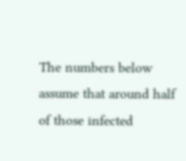The numbers below assume that around half of those infected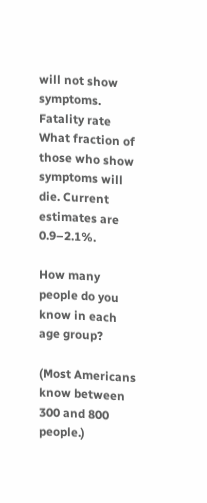will not show symptoms.
Fatality rate
What fraction of those who show symptoms will die. Current estimates are 0.9–2.1%.

How many people do you know in each age group?

(Most Americans know between 300 and 800 people.)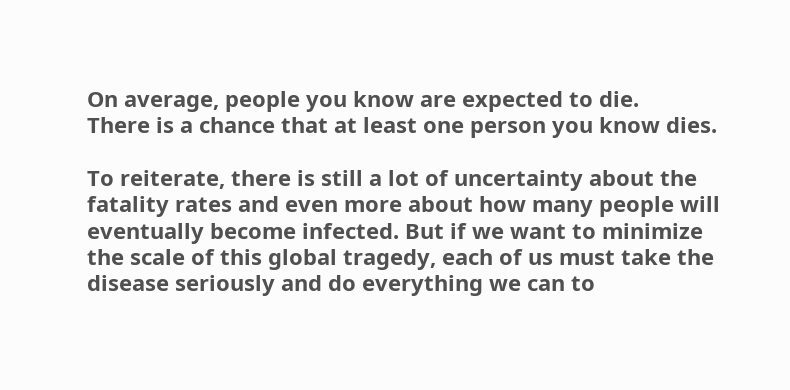On average, people you know are expected to die.
There is a chance that at least one person you know dies.

To reiterate, there is still a lot of uncertainty about the fatality rates and even more about how many people will eventually become infected. But if we want to minimize the scale of this global tragedy, each of us must take the disease seriously and do everything we can to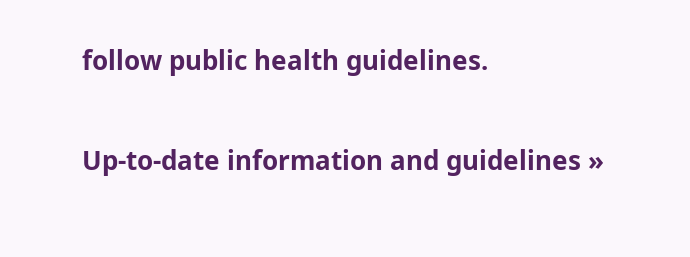follow public health guidelines.

Up-to-date information and guidelines »